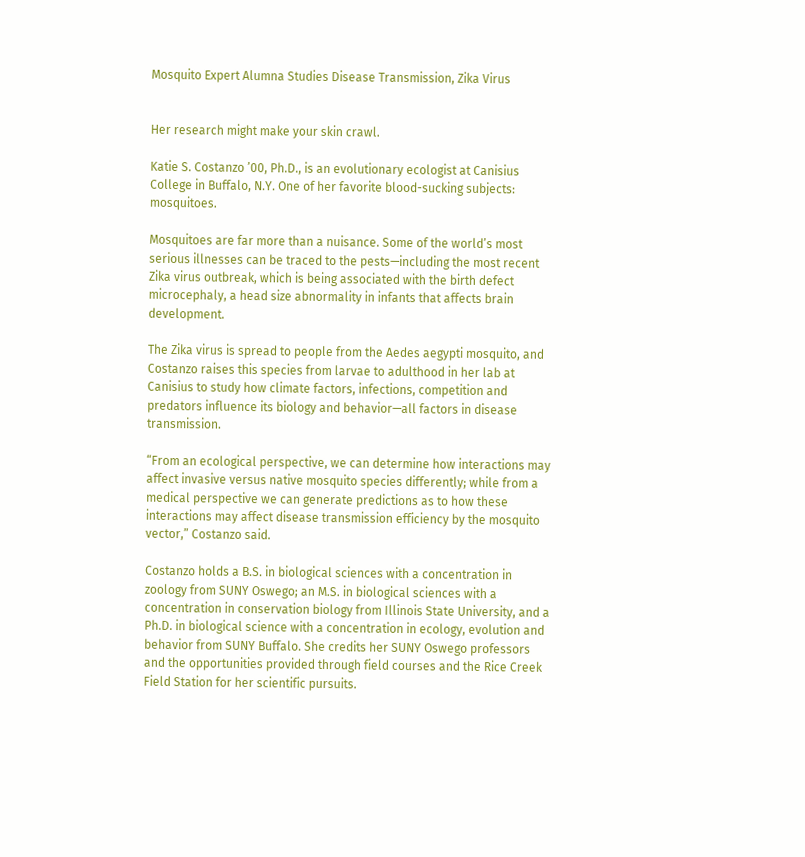Mosquito Expert Alumna Studies Disease Transmission, Zika Virus


Her research might make your skin crawl.

Katie S. Costanzo ’00, Ph.D., is an evolutionary ecologist at Canisius College in Buffalo, N.Y. One of her favorite blood-sucking subjects: mosquitoes.

Mosquitoes are far more than a nuisance. Some of the world’s most serious illnesses can be traced to the pests—including the most recent Zika virus outbreak, which is being associated with the birth defect microcephaly, a head size abnormality in infants that affects brain development.

The Zika virus is spread to people from the Aedes aegypti mosquito, and Costanzo raises this species from larvae to adulthood in her lab at Canisius to study how climate factors, infections, competition and predators influence its biology and behavior—all factors in disease transmission.

“From an ecological perspective, we can determine how interactions may affect invasive versus native mosquito species differently; while from a medical perspective we can generate predictions as to how these interactions may affect disease transmission efficiency by the mosquito vector,” Costanzo said.

Costanzo holds a B.S. in biological sciences with a concentration in zoology from SUNY Oswego; an M.S. in biological sciences with a concentration in conservation biology from Illinois State University, and a Ph.D. in biological science with a concentration in ecology, evolution and behavior from SUNY Buffalo. She credits her SUNY Oswego professors and the opportunities provided through field courses and the Rice Creek Field Station for her scientific pursuits.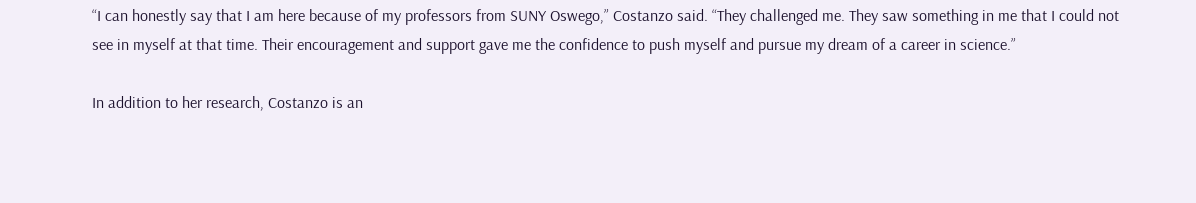“I can honestly say that I am here because of my professors from SUNY Oswego,” Costanzo said. “They challenged me. They saw something in me that I could not see in myself at that time. Their encouragement and support gave me the confidence to push myself and pursue my dream of a career in science.”

In addition to her research, Costanzo is an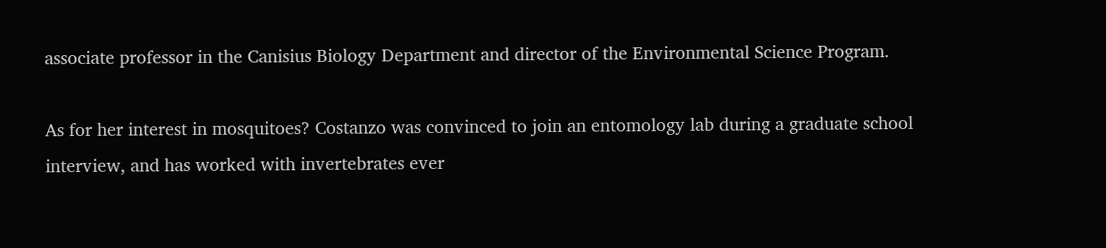associate professor in the Canisius Biology Department and director of the Environmental Science Program.

As for her interest in mosquitoes? Costanzo was convinced to join an entomology lab during a graduate school interview, and has worked with invertebrates ever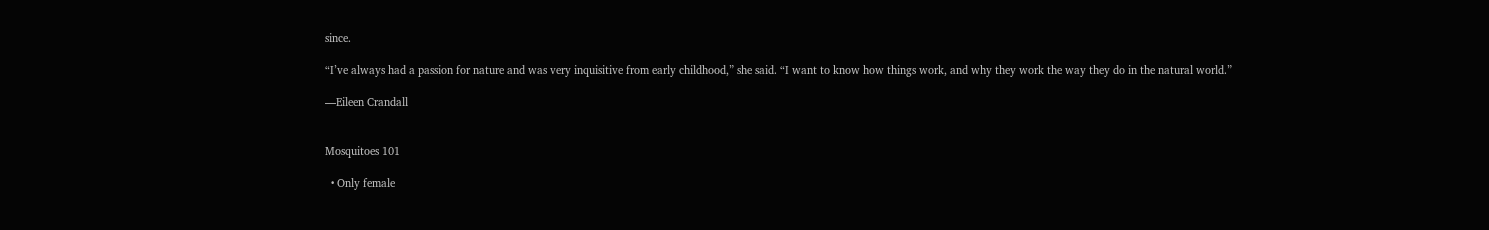since.

“I’ve always had a passion for nature and was very inquisitive from early childhood,” she said. “I want to know how things work, and why they work the way they do in the natural world.”

—Eileen Crandall


Mosquitoes 101

  • Only female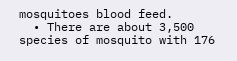mosquitoes blood feed.
  • There are about 3,500 species of mosquito with 176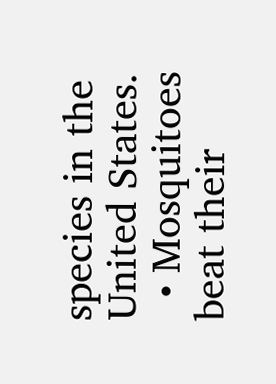species in the United States.
  • Mosquitoes beat their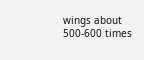wings about 500-600 times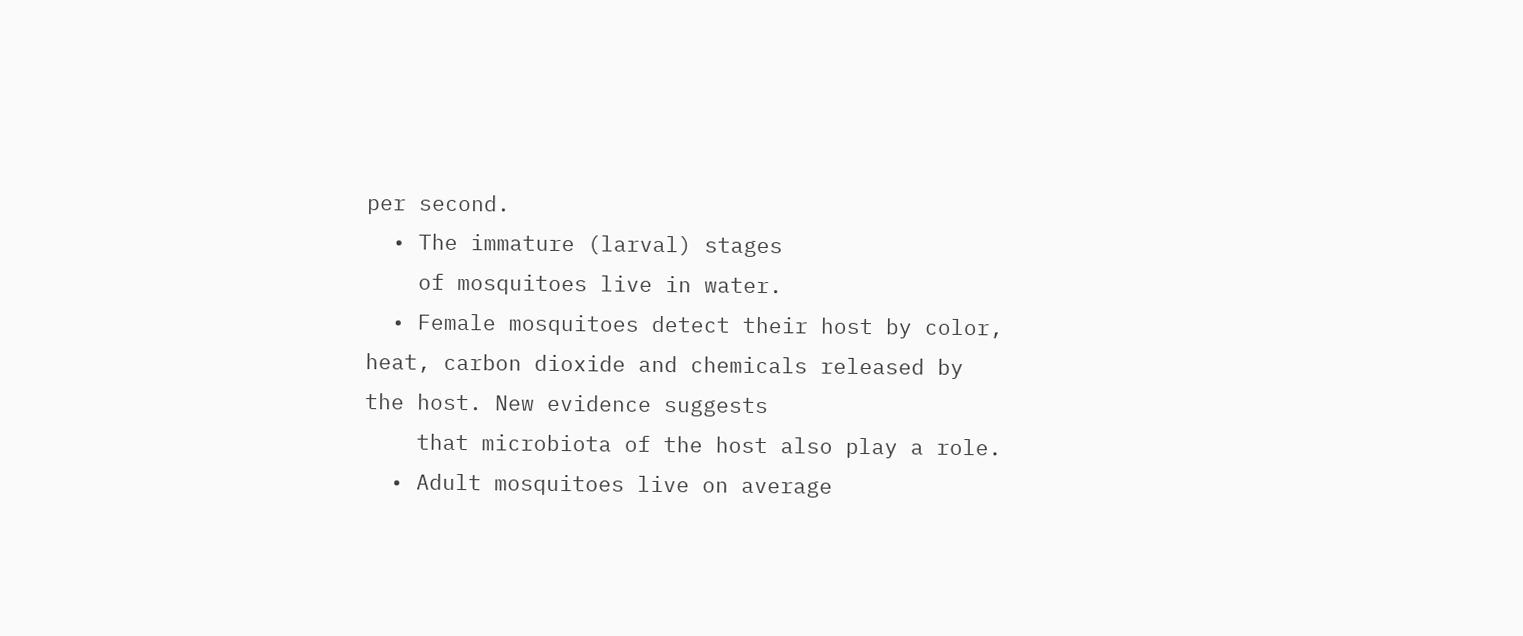per second.
  • The immature (larval) stages
    of mosquitoes live in water.
  • Female mosquitoes detect their host by color, heat, carbon dioxide and chemicals released by the host. New evidence suggests
    that microbiota of the host also play a role.
  • Adult mosquitoes live on average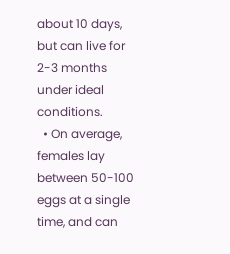about 10 days, but can live for 2-3 months under ideal conditions.
  • On average, females lay between 50-100 eggs at a single time, and can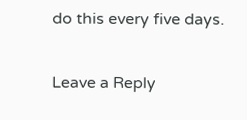do this every five days.

Leave a Reply